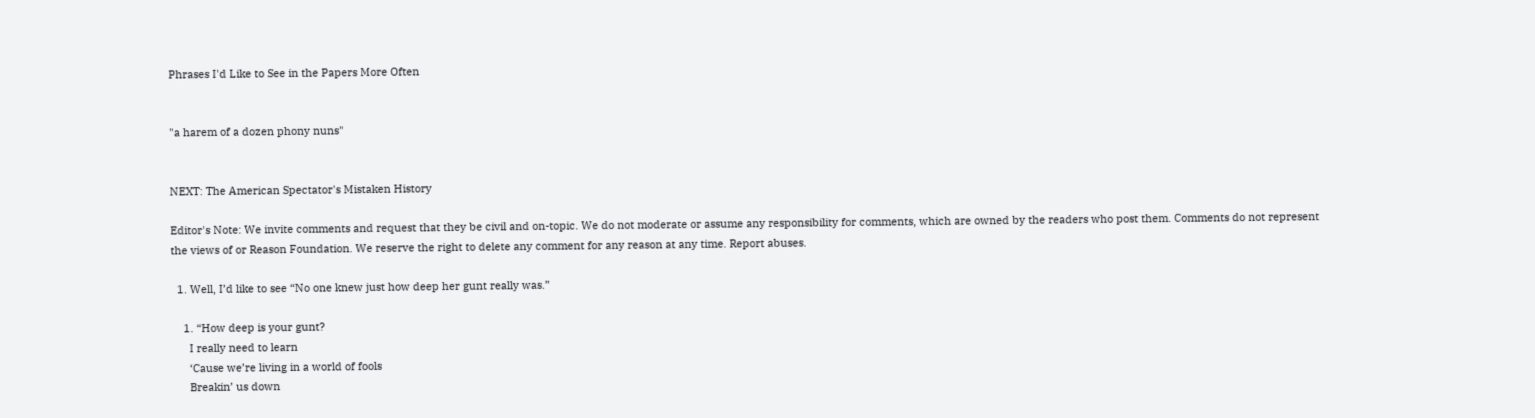Phrases I'd Like to See in the Papers More Often


"a harem of a dozen phony nuns"


NEXT: The American Spectator's Mistaken History

Editor's Note: We invite comments and request that they be civil and on-topic. We do not moderate or assume any responsibility for comments, which are owned by the readers who post them. Comments do not represent the views of or Reason Foundation. We reserve the right to delete any comment for any reason at any time. Report abuses.

  1. Well, I’d like to see “No one knew just how deep her gunt really was.”

    1. “How deep is your gunt?
      I really need to learn
      ‘Cause we’re living in a world of fools
      Breakin’ us down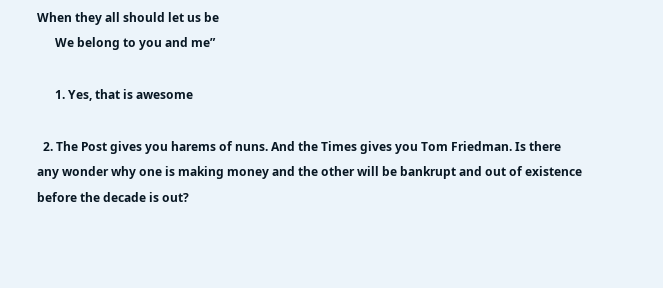When they all should let us be
      We belong to you and me”

      1. Yes, that is awesome

  2. The Post gives you harems of nuns. And the Times gives you Tom Friedman. Is there any wonder why one is making money and the other will be bankrupt and out of existence before the decade is out?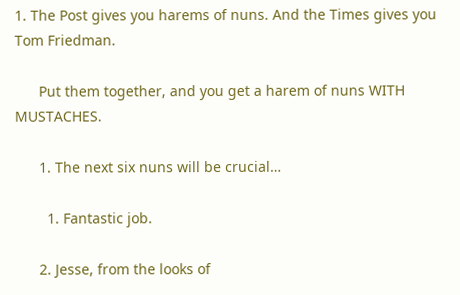1. The Post gives you harems of nuns. And the Times gives you Tom Friedman.

      Put them together, and you get a harem of nuns WITH MUSTACHES.

      1. The next six nuns will be crucial…

        1. Fantastic job.

      2. Jesse, from the looks of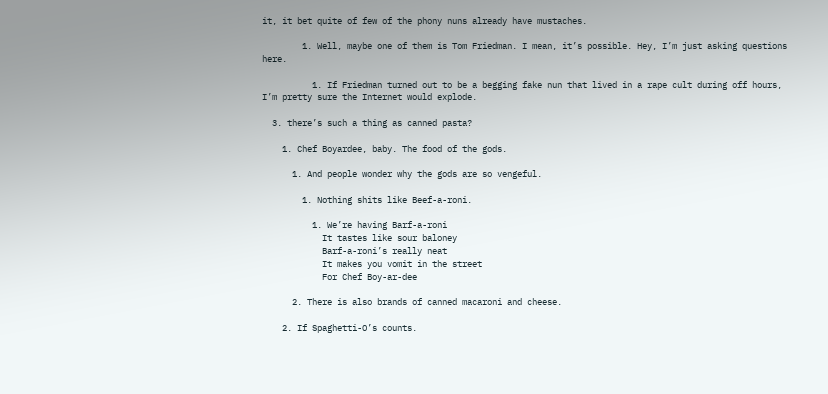it, it bet quite of few of the phony nuns already have mustaches.

        1. Well, maybe one of them is Tom Friedman. I mean, it’s possible. Hey, I’m just asking questions here.

          1. If Friedman turned out to be a begging fake nun that lived in a rape cult during off hours, I’m pretty sure the Internet would explode.

  3. there’s such a thing as canned pasta?

    1. Chef Boyardee, baby. The food of the gods.

      1. And people wonder why the gods are so vengeful.

        1. Nothing shits like Beef-a-roni.

          1. We’re having Barf-a-roni
            It tastes like sour baloney
            Barf-a-roni’s really neat
            It makes you vomit in the street
            For Chef Boy-ar-dee

      2. There is also brands of canned macaroni and cheese.

    2. If Spaghetti-O’s counts.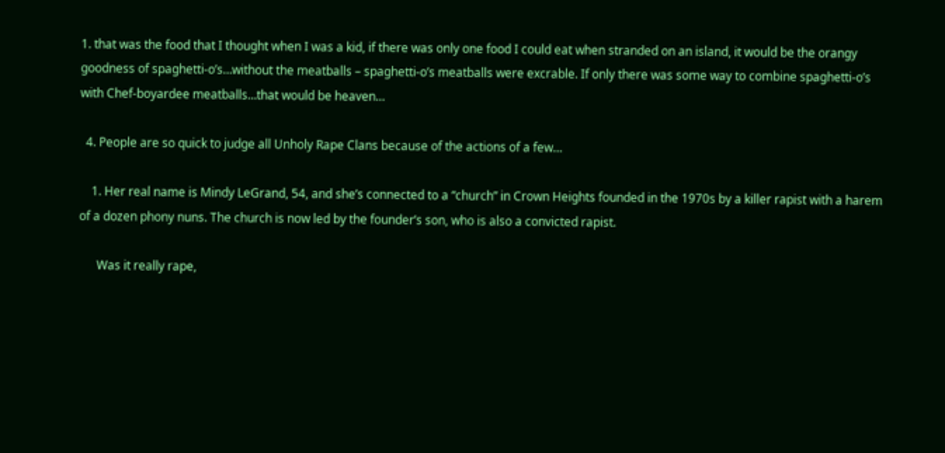1. that was the food that I thought when I was a kid, if there was only one food I could eat when stranded on an island, it would be the orangy goodness of spaghetti-o’s…without the meatballs – spaghetti-o’s meatballs were excrable. If only there was some way to combine spaghetti-o’s with Chef-boyardee meatballs…that would be heaven…

  4. People are so quick to judge all Unholy Rape Clans because of the actions of a few…

    1. Her real name is Mindy LeGrand, 54, and she’s connected to a “church” in Crown Heights founded in the 1970s by a killer rapist with a harem of a dozen phony nuns. The church is now led by the founder’s son, who is also a convicted rapist.

      Was it really rape,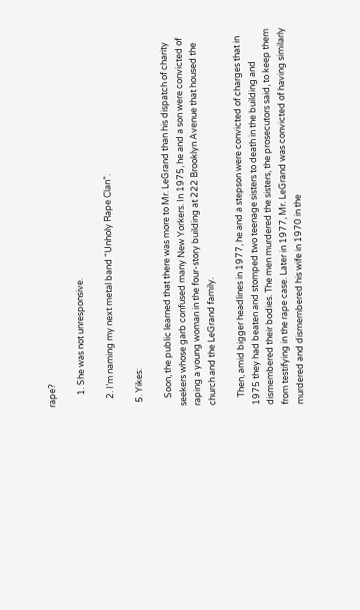rape?

      1. She was not unresponsive.

    2. I’m naming my next metal band “Unholy Rape Clan”.

  5. Yikes:

    Soon, the public learned that there was more to Mr. LeGrand than his dispatch of charity seekers whose garb confused many New Yorkers. In 1975, he and a son were convicted of raping a young woman in the four-story building at 222 Brooklyn Avenue that housed the church and the LeGrand family.

    Then, amid bigger headlines in 1977, he and a stepson were convicted of charges that in 1975 they had beaten and stomped two teenage sisters to death in the building and dismembered their bodies. The men murdered the sisters, the prosecutors said, to keep them from testifying in the rape case. Later in 1977, Mr. LeGrand was convicted of having similarly murdered and dismembered his wife in 1970 in the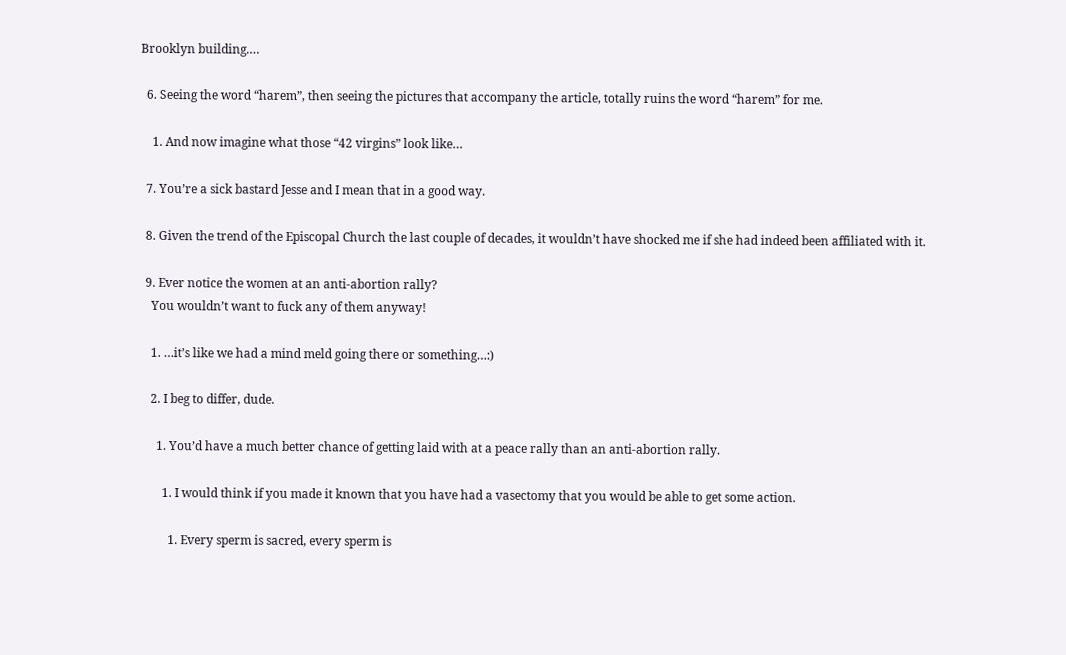Brooklyn building.…

  6. Seeing the word “harem”, then seeing the pictures that accompany the article, totally ruins the word “harem” for me.

    1. And now imagine what those “42 virgins” look like…

  7. You’re a sick bastard Jesse and I mean that in a good way.

  8. Given the trend of the Episcopal Church the last couple of decades, it wouldn’t have shocked me if she had indeed been affiliated with it.

  9. Ever notice the women at an anti-abortion rally?
    You wouldn’t want to fuck any of them anyway!

    1. …it’s like we had a mind meld going there or something…:)

    2. I beg to differ, dude.

      1. You’d have a much better chance of getting laid with at a peace rally than an anti-abortion rally.

        1. I would think if you made it known that you have had a vasectomy that you would be able to get some action.

          1. Every sperm is sacred, every sperm is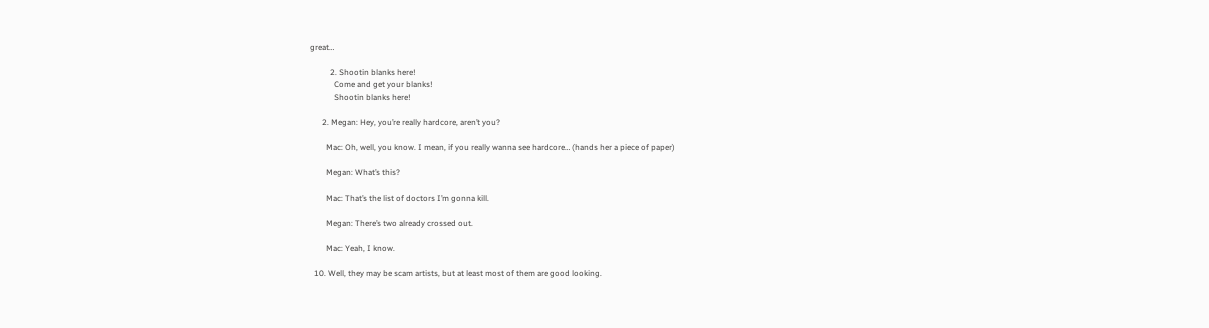great…

          2. Shootin blanks here!
            Come and get your blanks!
            Shootin blanks here!

      2. Megan: Hey, you’re really hardcore, aren’t you?

        Mac: Oh, well, you know. I mean, if you really wanna see hardcore… (hands her a piece of paper)

        Megan: What’s this?

        Mac: That’s the list of doctors I’m gonna kill.

        Megan: There’s two already crossed out.

        Mac: Yeah, I know.

  10. Well, they may be scam artists, but at least most of them are good looking.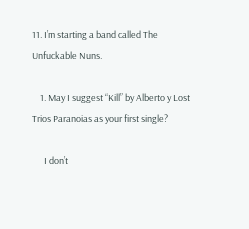11. I’m starting a band called The Unfuckable Nuns.

    1. May I suggest “Kill” by Alberto y Lost Trios Paranoias as your first single?

      I don’t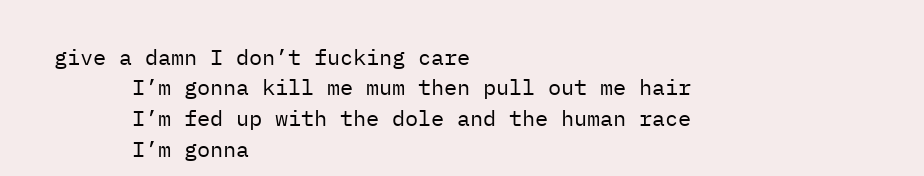give a damn I don’t fucking care
      I’m gonna kill me mum then pull out me hair
      I’m fed up with the dole and the human race
      I’m gonna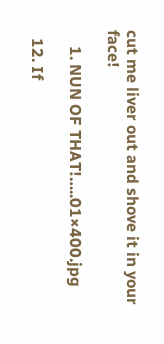cut me liver out and shove it in your face!

    1. NUN OF THAT!…..01×400.jpg

  12. If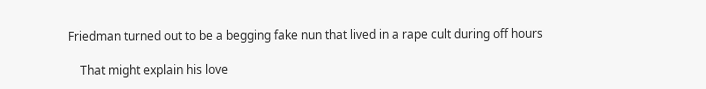Friedman turned out to be a begging fake nun that lived in a rape cult during off hours

    That might explain his love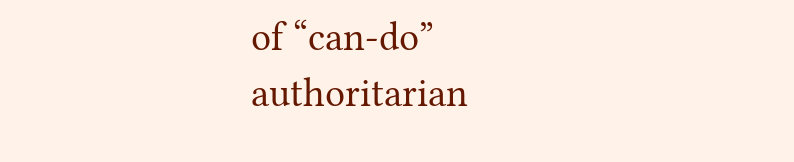of “can-do” authoritarian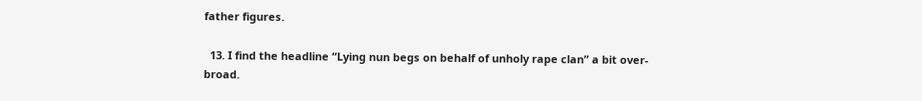father figures.

  13. I find the headline “Lying nun begs on behalf of unholy rape clan” a bit over-broad.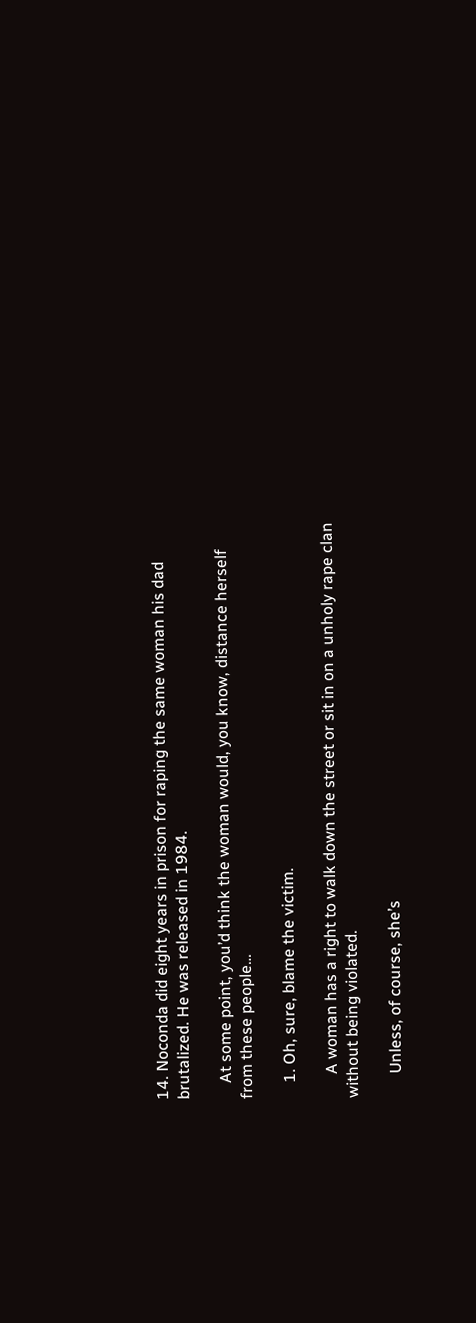14. Noconda did eight years in prison for raping the same woman his dad brutalized. He was released in 1984.

    At some point, you’d think the woman would, you know, distance herself from these people…

    1. Oh, sure, blame the victim.

      A woman has a right to walk down the street or sit in on a unholy rape clan without being violated.

      Unless, of course, she’s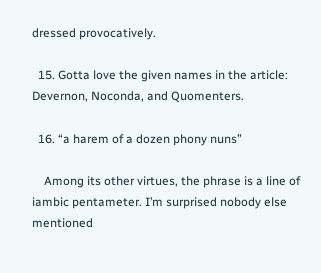dressed provocatively.

  15. Gotta love the given names in the article: Devernon, Noconda, and Quomenters.

  16. “a harem of a dozen phony nuns”

    Among its other virtues, the phrase is a line of iambic pentameter. I’m surprised nobody else mentioned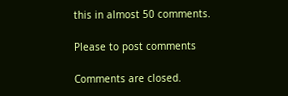this in almost 50 comments.

Please to post comments

Comments are closed.